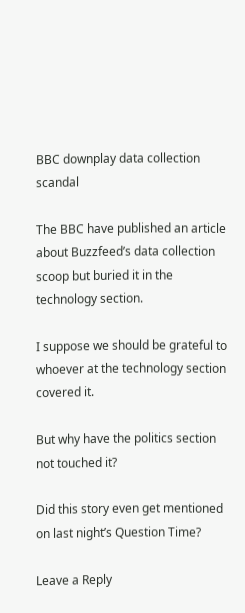BBC downplay data collection scandal

The BBC have published an article about Buzzfeed’s data collection scoop but buried it in the technology section.

I suppose we should be grateful to whoever at the technology section covered it.

But why have the politics section not touched it?

Did this story even get mentioned on last night’s Question Time?

Leave a Reply